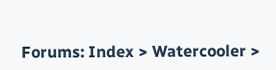Forums: Index > Watercooler >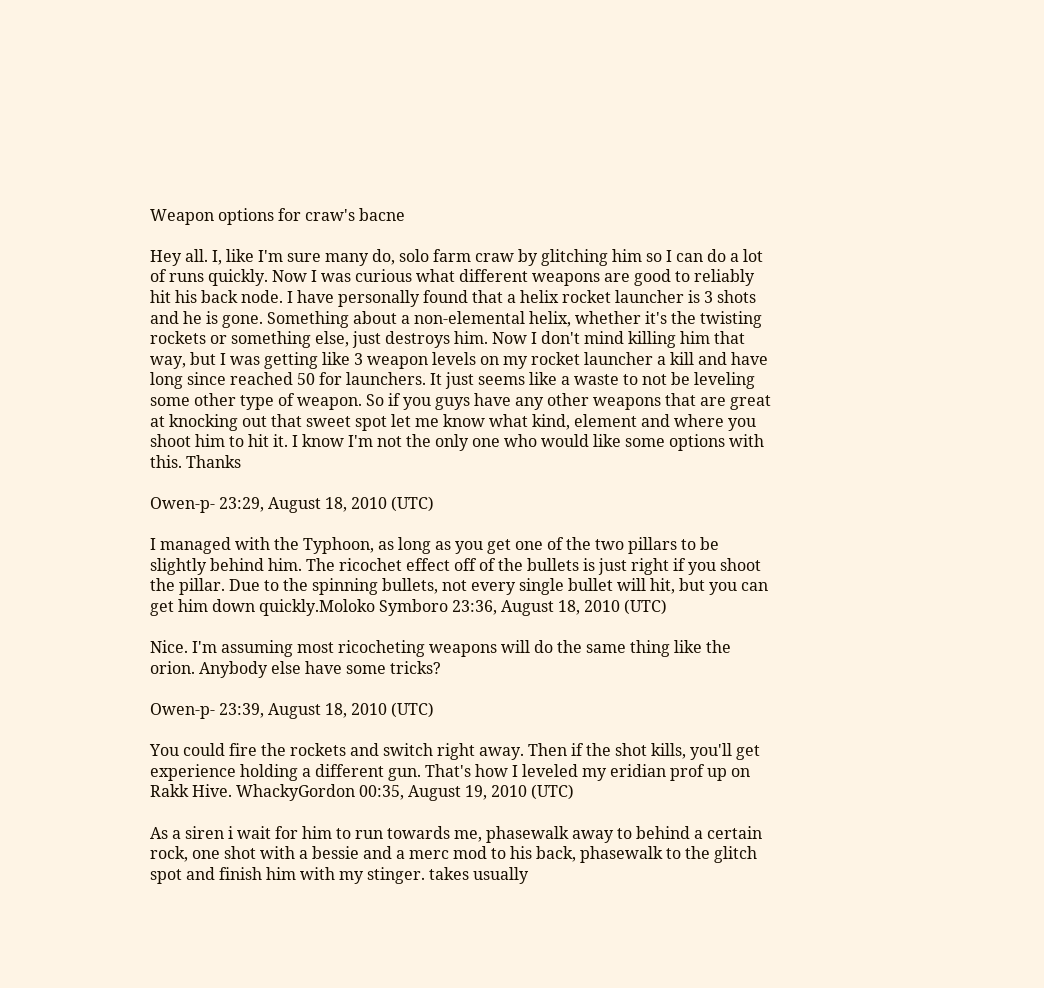Weapon options for craw's bacne

Hey all. I, like I'm sure many do, solo farm craw by glitching him so I can do a lot of runs quickly. Now I was curious what different weapons are good to reliably hit his back node. I have personally found that a helix rocket launcher is 3 shots and he is gone. Something about a non-elemental helix, whether it's the twisting rockets or something else, just destroys him. Now I don't mind killing him that way, but I was getting like 3 weapon levels on my rocket launcher a kill and have long since reached 50 for launchers. It just seems like a waste to not be leveling some other type of weapon. So if you guys have any other weapons that are great at knocking out that sweet spot let me know what kind, element and where you shoot him to hit it. I know I'm not the only one who would like some options with this. Thanks

Owen-p- 23:29, August 18, 2010 (UTC)

I managed with the Typhoon, as long as you get one of the two pillars to be slightly behind him. The ricochet effect off of the bullets is just right if you shoot the pillar. Due to the spinning bullets, not every single bullet will hit, but you can get him down quickly.Moloko Symboro 23:36, August 18, 2010 (UTC)

Nice. I'm assuming most ricocheting weapons will do the same thing like the orion. Anybody else have some tricks?

Owen-p- 23:39, August 18, 2010 (UTC)

You could fire the rockets and switch right away. Then if the shot kills, you'll get experience holding a different gun. That's how I leveled my eridian prof up on Rakk Hive. WhackyGordon 00:35, August 19, 2010 (UTC)

As a siren i wait for him to run towards me, phasewalk away to behind a certain rock, one shot with a bessie and a merc mod to his back, phasewalk to the glitch spot and finish him with my stinger. takes usually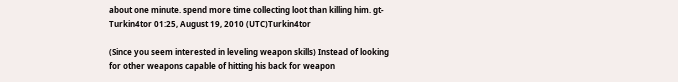about one minute. spend more time collecting loot than killing him. gt- Turkin4tor 01:25, August 19, 2010 (UTC)Turkin4tor

(Since you seem interested in leveling weapon skills) Instead of looking for other weapons capable of hitting his back for weapon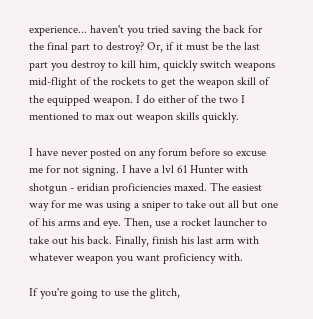experience... haven't you tried saving the back for the final part to destroy? Or, if it must be the last part you destroy to kill him, quickly switch weapons mid-flight of the rockets to get the weapon skill of the equipped weapon. I do either of the two I mentioned to max out weapon skills quickly.

I have never posted on any forum before so excuse me for not signing. I have a lvl 61 Hunter with shotgun - eridian proficiencies maxed. The easiest way for me was using a sniper to take out all but one of his arms and eye. Then, use a rocket launcher to take out his back. Finally, finish his last arm with whatever weapon you want proficiency with.

If you're going to use the glitch,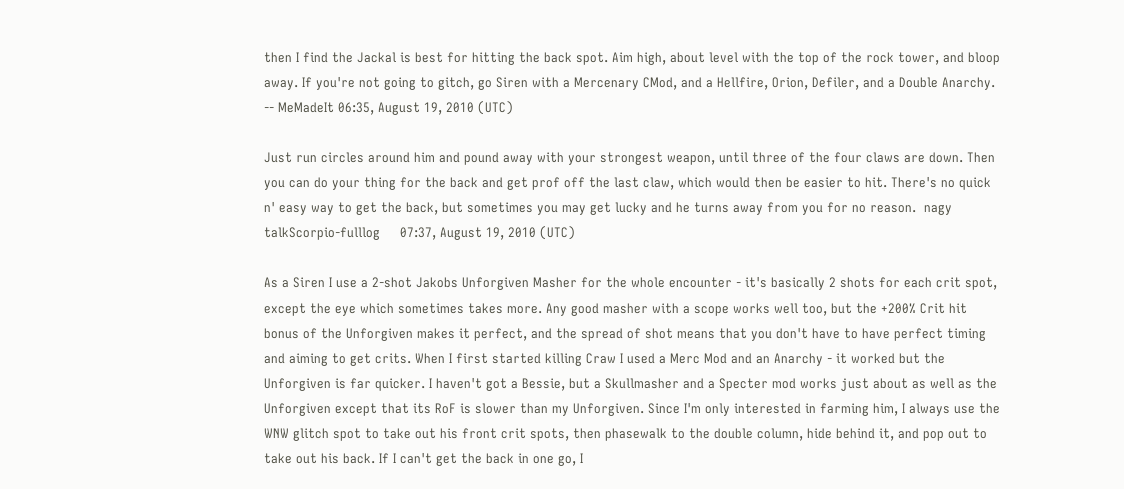then I find the Jackal is best for hitting the back spot. Aim high, about level with the top of the rock tower, and bloop away. If you're not going to gitch, go Siren with a Mercenary CMod, and a Hellfire, Orion, Defiler, and a Double Anarchy. -- MeMadeIt 06:35, August 19, 2010 (UTC)

Just run circles around him and pound away with your strongest weapon, until three of the four claws are down. Then you can do your thing for the back and get prof off the last claw, which would then be easier to hit. There's no quick n' easy way to get the back, but sometimes you may get lucky and he turns away from you for no reason.  nagy   talkScorpio-fulllog     07:37, August 19, 2010 (UTC)

As a Siren I use a 2-shot Jakobs Unforgiven Masher for the whole encounter - it's basically 2 shots for each crit spot, except the eye which sometimes takes more. Any good masher with a scope works well too, but the +200% Crit hit bonus of the Unforgiven makes it perfect, and the spread of shot means that you don't have to have perfect timing and aiming to get crits. When I first started killing Craw I used a Merc Mod and an Anarchy - it worked but the Unforgiven is far quicker. I haven't got a Bessie, but a Skullmasher and a Specter mod works just about as well as the Unforgiven except that its RoF is slower than my Unforgiven. Since I'm only interested in farming him, I always use the WNW glitch spot to take out his front crit spots, then phasewalk to the double column, hide behind it, and pop out to take out his back. If I can't get the back in one go, I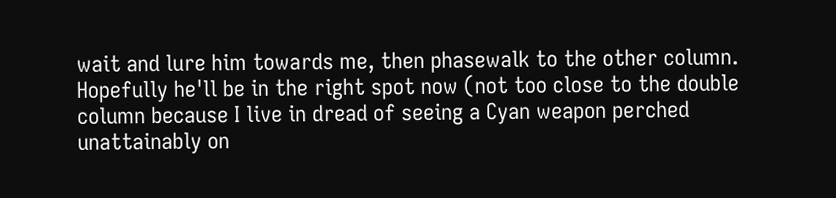wait and lure him towards me, then phasewalk to the other column. Hopefully he'll be in the right spot now (not too close to the double column because I live in dread of seeing a Cyan weapon perched unattainably on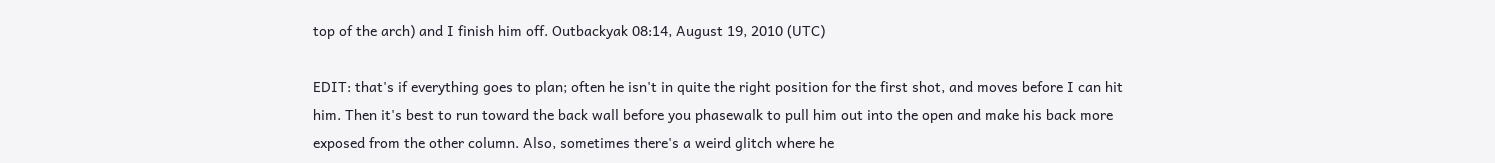top of the arch) and I finish him off. Outbackyak 08:14, August 19, 2010 (UTC)

EDIT: that's if everything goes to plan; often he isn't in quite the right position for the first shot, and moves before I can hit him. Then it's best to run toward the back wall before you phasewalk to pull him out into the open and make his back more exposed from the other column. Also, sometimes there's a weird glitch where he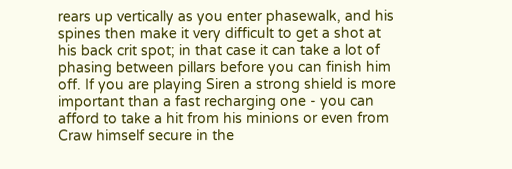rears up vertically as you enter phasewalk, and his spines then make it very difficult to get a shot at his back crit spot; in that case it can take a lot of phasing between pillars before you can finish him off. If you are playing Siren a strong shield is more important than a fast recharging one - you can afford to take a hit from his minions or even from Craw himself secure in the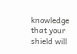knowledge that your shield will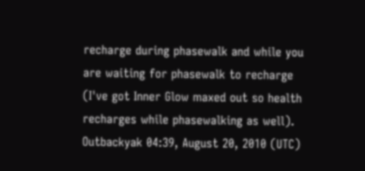recharge during phasewalk and while you are waiting for phasewalk to recharge (I've got Inner Glow maxed out so health recharges while phasewalking as well). Outbackyak 04:39, August 20, 2010 (UTC)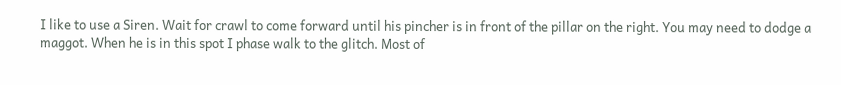I like to use a Siren. Wait for crawl to come forward until his pincher is in front of the pillar on the right. You may need to dodge a maggot. When he is in this spot I phase walk to the glitch. Most of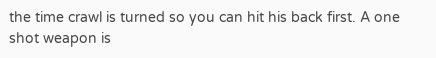the time crawl is turned so you can hit his back first. A one shot weapon is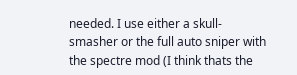needed. I use either a skull-smasher or the full auto sniper with the spectre mod (I think thats the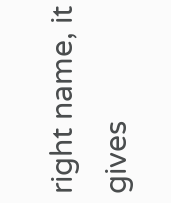right name, it gives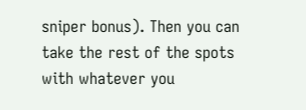sniper bonus). Then you can take the rest of the spots with whatever you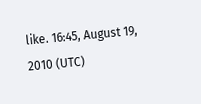like. 16:45, August 19, 2010 (UTC)